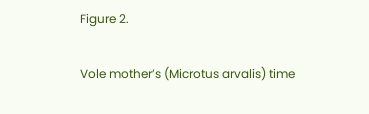Figure 2.

Vole mother’s (Microtus arvalis) time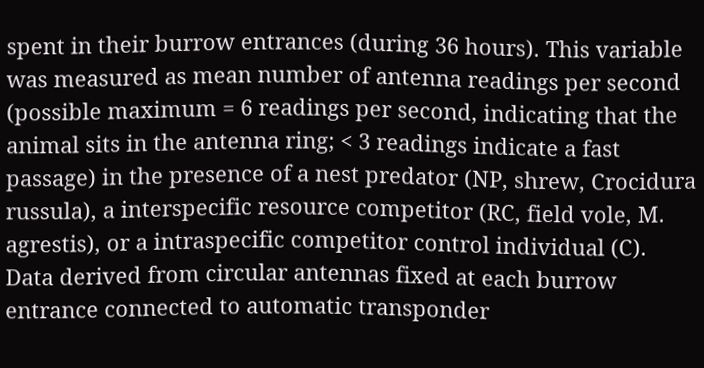spent in their burrow entrances (during 36 hours). This variable was measured as mean number of antenna readings per second (possible maximum = 6 readings per second, indicating that the animal sits in the antenna ring; < 3 readings indicate a fast passage) in the presence of a nest predator (NP, shrew, Crocidura russula), a interspecific resource competitor (RC, field vole, M. agrestis), or a intraspecific competitor control individual (C). Data derived from circular antennas fixed at each burrow entrance connected to automatic transponder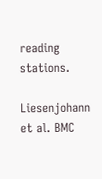reading stations.

Liesenjohann et al. BMC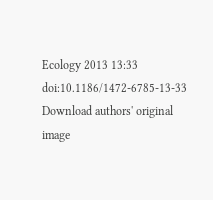Ecology 2013 13:33   doi:10.1186/1472-6785-13-33
Download authors' original image